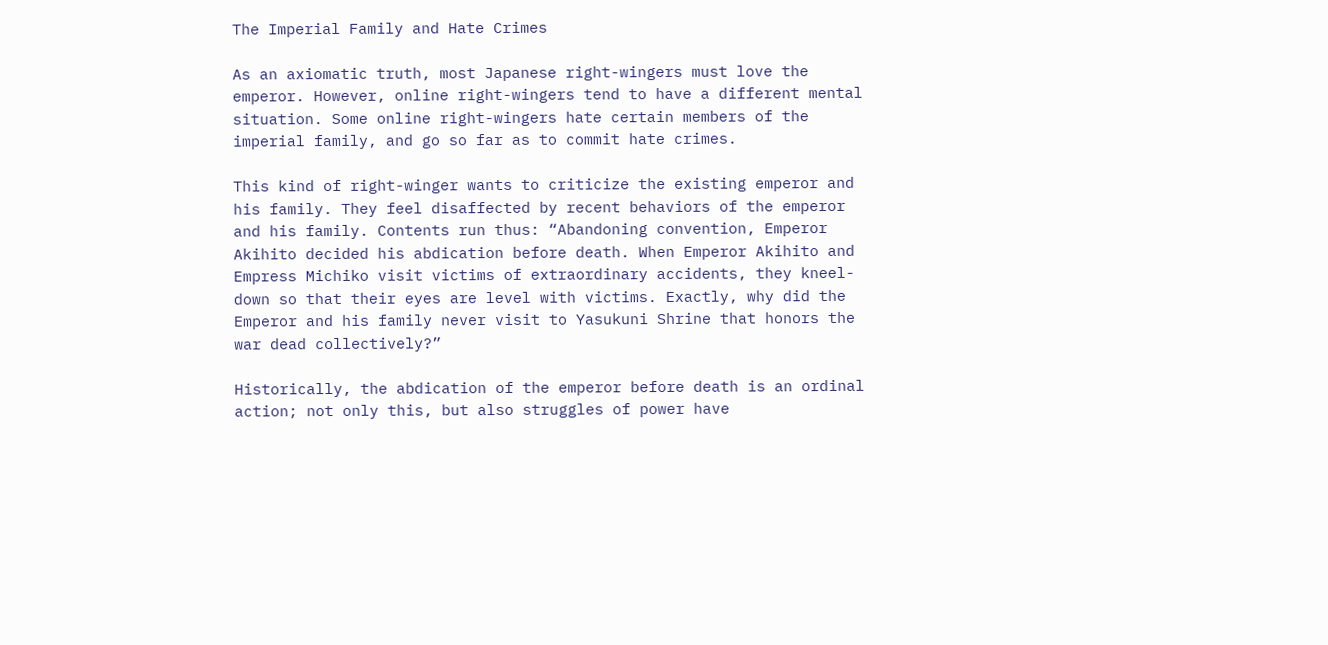The Imperial Family and Hate Crimes

As an axiomatic truth, most Japanese right-wingers must love the emperor. However, online right-wingers tend to have a different mental situation. Some online right-wingers hate certain members of the imperial family, and go so far as to commit hate crimes.

This kind of right-winger wants to criticize the existing emperor and his family. They feel disaffected by recent behaviors of the emperor and his family. Contents run thus: “Abandoning convention, Emperor Akihito decided his abdication before death. When Emperor Akihito and Empress Michiko visit victims of extraordinary accidents, they kneel-down so that their eyes are level with victims. Exactly, why did the Emperor and his family never visit to Yasukuni Shrine that honors the war dead collectively?”

Historically, the abdication of the emperor before death is an ordinal action; not only this, but also struggles of power have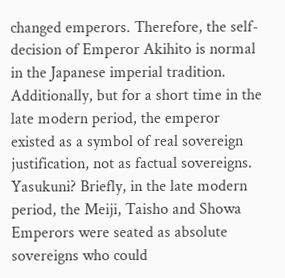changed emperors. Therefore, the self-decision of Emperor Akihito is normal in the Japanese imperial tradition. Additionally, but for a short time in the late modern period, the emperor existed as a symbol of real sovereign justification, not as factual sovereigns. Yasukuni? Briefly, in the late modern period, the Meiji, Taisho and Showa Emperors were seated as absolute sovereigns who could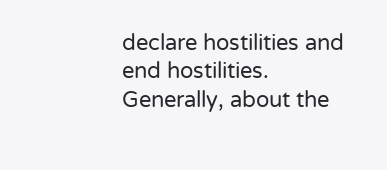declare hostilities and end hostilities. Generally, about the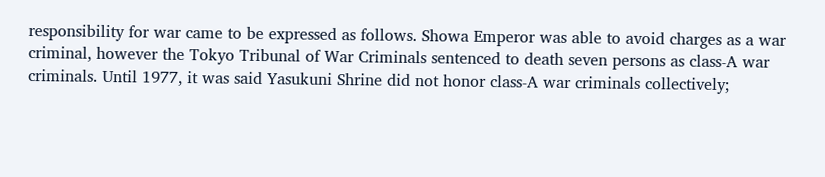responsibility for war came to be expressed as follows. Showa Emperor was able to avoid charges as a war criminal, however the Tokyo Tribunal of War Criminals sentenced to death seven persons as class-A war criminals. Until 1977, it was said Yasukuni Shrine did not honor class-A war criminals collectively;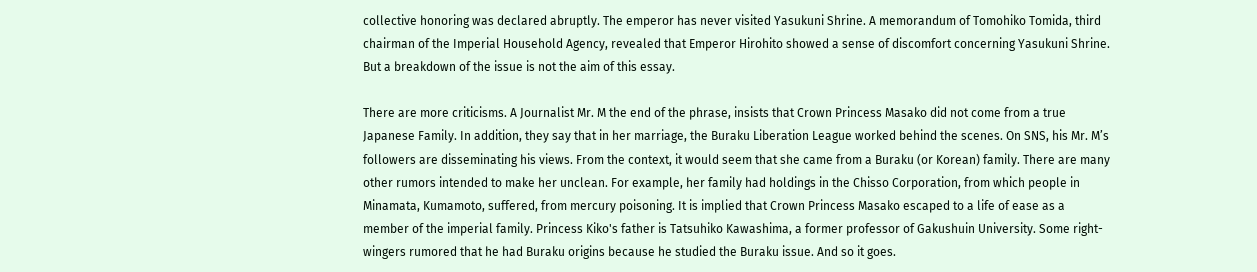collective honoring was declared abruptly. The emperor has never visited Yasukuni Shrine. A memorandum of Tomohiko Tomida, third chairman of the Imperial Household Agency, revealed that Emperor Hirohito showed a sense of discomfort concerning Yasukuni Shrine. But a breakdown of the issue is not the aim of this essay.

There are more criticisms. A Journalist Mr. M the end of the phrase, insists that Crown Princess Masako did not come from a true Japanese Family. In addition, they say that in her marriage, the Buraku Liberation League worked behind the scenes. On SNS, his Mr. M’s followers are disseminating his views. From the context, it would seem that she came from a Buraku (or Korean) family. There are many other rumors intended to make her unclean. For example, her family had holdings in the Chisso Corporation, from which people in Minamata, Kumamoto, suffered, from mercury poisoning. It is implied that Crown Princess Masako escaped to a life of ease as a member of the imperial family. Princess Kiko's father is Tatsuhiko Kawashima, a former professor of Gakushuin University. Some right-wingers rumored that he had Buraku origins because he studied the Buraku issue. And so it goes.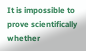It is impossible to prove scientifically whether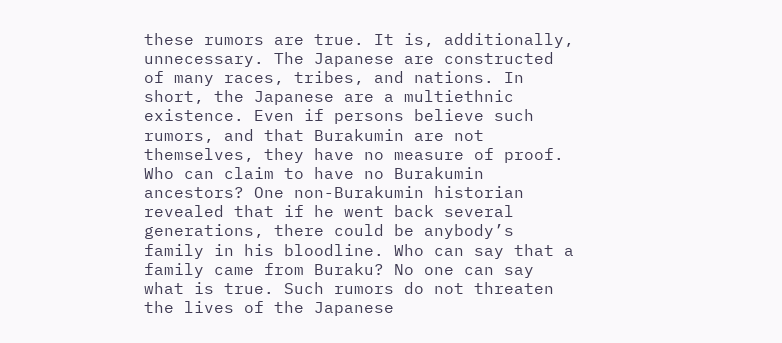these rumors are true. It is, additionally, unnecessary. The Japanese are constructed of many races, tribes, and nations. In short, the Japanese are a multiethnic existence. Even if persons believe such rumors, and that Burakumin are not themselves, they have no measure of proof. Who can claim to have no Burakumin ancestors? One non-Burakumin historian revealed that if he went back several generations, there could be anybody’s family in his bloodline. Who can say that a family came from Buraku? No one can say what is true. Such rumors do not threaten the lives of the Japanese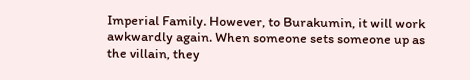Imperial Family. However, to Burakumin, it will work awkwardly again. When someone sets someone up as the villain, they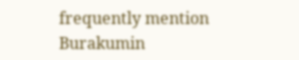frequently mention Burakumin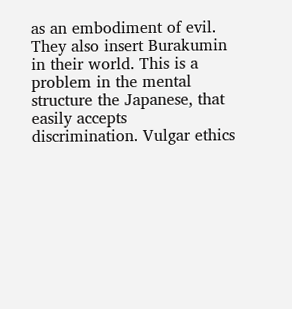as an embodiment of evil. They also insert Burakumin in their world. This is a problem in the mental structure the Japanese, that easily accepts discrimination. Vulgar ethics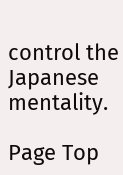control the Japanese mentality.

Page Top